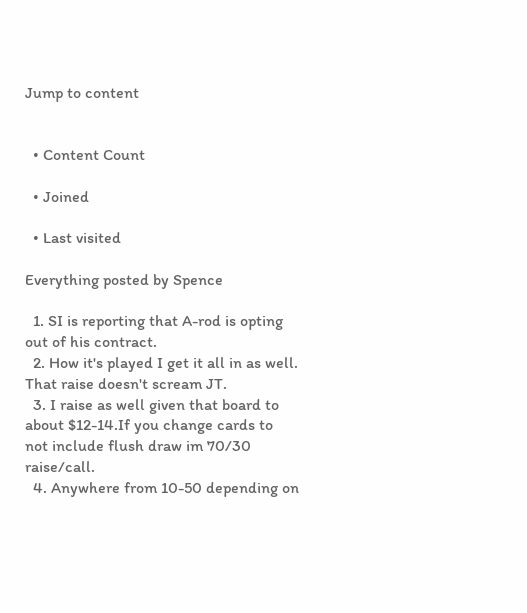Jump to content


  • Content Count

  • Joined

  • Last visited

Everything posted by Spence

  1. SI is reporting that A-rod is opting out of his contract.
  2. How it's played I get it all in as well. That raise doesn't scream JT.
  3. I raise as well given that board to about $12-14.If you change cards to not include flush draw im 70/30 raise/call.
  4. Anywhere from 10-50 depending on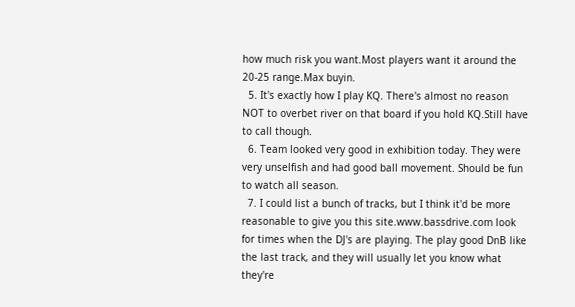how much risk you want.Most players want it around the 20-25 range.Max buyin.
  5. It's exactly how I play KQ. There's almost no reason NOT to overbet river on that board if you hold KQ.Still have to call though.
  6. Team looked very good in exhibition today. They were very unselfish and had good ball movement. Should be fun to watch all season.
  7. I could list a bunch of tracks, but I think it'd be more reasonable to give you this site.www.bassdrive.com look for times when the DJ's are playing. The play good DnB like the last track, and they will usually let you know what they're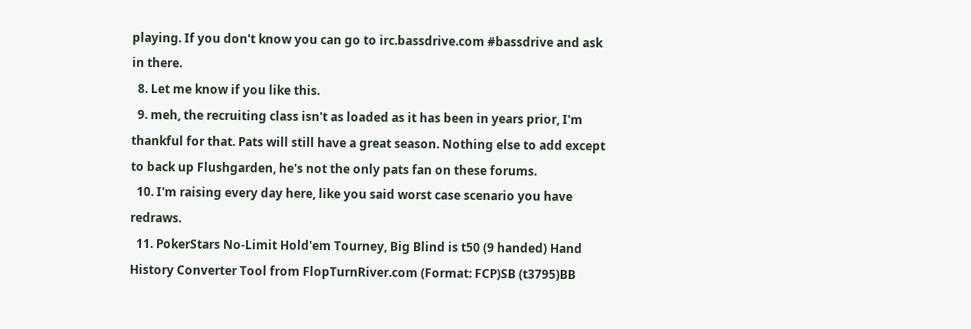playing. If you don't know you can go to irc.bassdrive.com #bassdrive and ask in there.
  8. Let me know if you like this.
  9. meh, the recruiting class isn't as loaded as it has been in years prior, I'm thankful for that. Pats will still have a great season. Nothing else to add except to back up Flushgarden, he's not the only pats fan on these forums.
  10. I'm raising every day here, like you said worst case scenario you have redraws.
  11. PokerStars No-Limit Hold'em Tourney, Big Blind is t50 (9 handed) Hand History Converter Tool from FlopTurnRiver.com (Format: FCP)SB (t3795)BB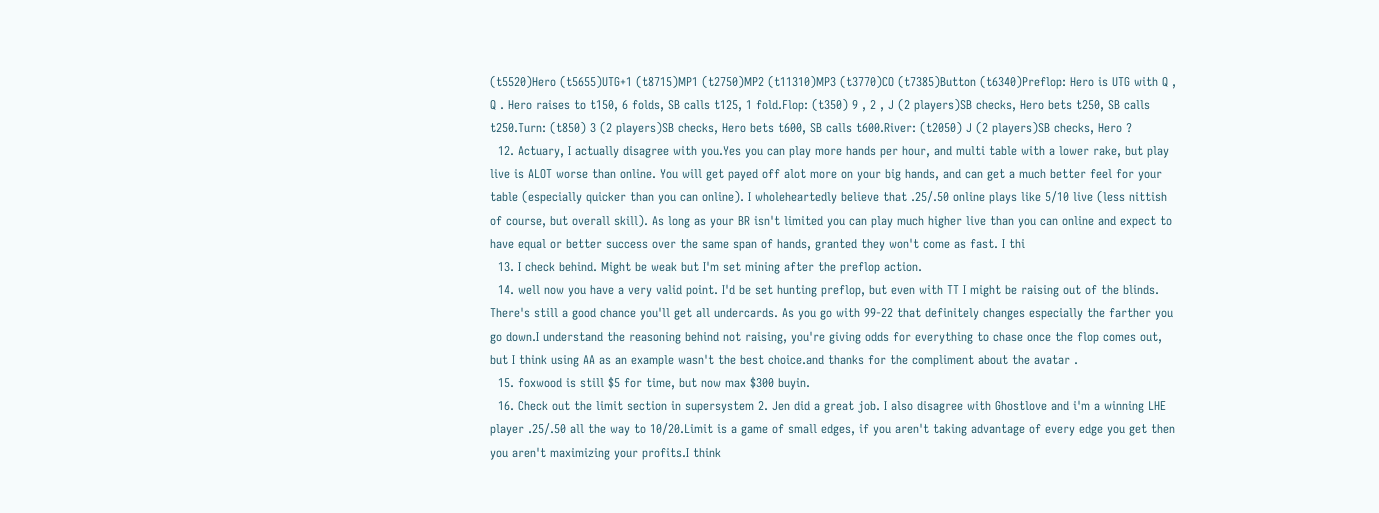(t5520)Hero (t5655)UTG+1 (t8715)MP1 (t2750)MP2 (t11310)MP3 (t3770)CO (t7385)Button (t6340)Preflop: Hero is UTG with Q , Q . Hero raises to t150, 6 folds, SB calls t125, 1 fold.Flop: (t350) 9 , 2 , J (2 players)SB checks, Hero bets t250, SB calls t250.Turn: (t850) 3 (2 players)SB checks, Hero bets t600, SB calls t600.River: (t2050) J (2 players)SB checks, Hero ?
  12. Actuary, I actually disagree with you.Yes you can play more hands per hour, and multi table with a lower rake, but play live is ALOT worse than online. You will get payed off alot more on your big hands, and can get a much better feel for your table (especially quicker than you can online). I wholeheartedly believe that .25/.50 online plays like 5/10 live (less nittish of course, but overall skill). As long as your BR isn't limited you can play much higher live than you can online and expect to have equal or better success over the same span of hands, granted they won't come as fast. I thi
  13. I check behind. Might be weak but I'm set mining after the preflop action.
  14. well now you have a very valid point. I'd be set hunting preflop, but even with TT I might be raising out of the blinds. There's still a good chance you'll get all undercards. As you go with 99-22 that definitely changes especially the farther you go down.I understand the reasoning behind not raising, you're giving odds for everything to chase once the flop comes out, but I think using AA as an example wasn't the best choice.and thanks for the compliment about the avatar .
  15. foxwood is still $5 for time, but now max $300 buyin.
  16. Check out the limit section in supersystem 2. Jen did a great job. I also disagree with Ghostlove and i'm a winning LHE player .25/.50 all the way to 10/20.Limit is a game of small edges, if you aren't taking advantage of every edge you get then you aren't maximizing your profits.I think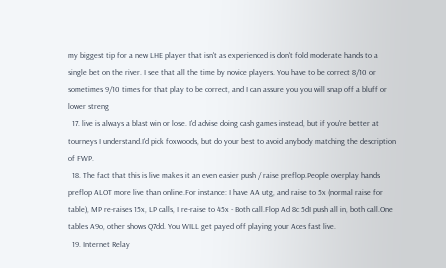my biggest tip for a new LHE player that isn't as experienced is don't fold moderate hands to a single bet on the river. I see that all the time by novice players. You have to be correct 8/10 or sometimes 9/10 times for that play to be correct, and I can assure you you will snap off a bluff or lower streng
  17. live is always a blast win or lose. I'd advise doing cash games instead, but if you're better at tourneys I understand.I'd pick foxwoods, but do your best to avoid anybody matching the description of FWP.
  18. The fact that this is live makes it an even easier push / raise preflop.People overplay hands preflop ALOT more live than online.For instance: I have AA utg, and raise to 5x (normal raise for table), MP re-raises 15x, LP calls, I re-raise to 45x - Both call.Flop Ad 8c 5dI push all in, both call.One tables A9o, other shows Q7dd. You WILL get payed off playing your Aces fast live.
  19. Internet Relay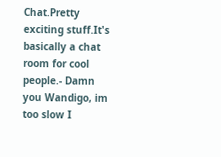Chat.Pretty exciting stuff.It's basically a chat room for cool people.- Damn you Wandigo, im too slow I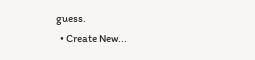guess.
  • Create New...